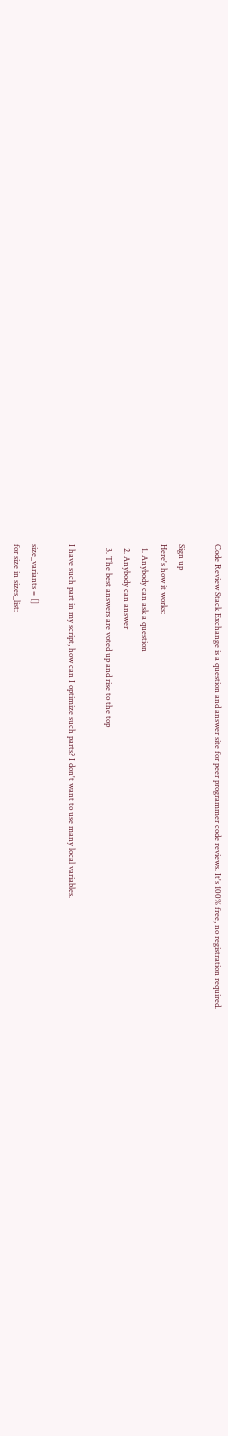Code Review Stack Exchange is a question and answer site for peer programmer code reviews. It's 100% free, no registration required.

Sign up
Here's how it works:
  1. Anybody can ask a question
  2. Anybody can answer
  3. The best answers are voted up and rise to the top

I have such part in my script, how can I optimize such parts? I don't want to use many local variables.

size_variants = []
for size in sizes_list: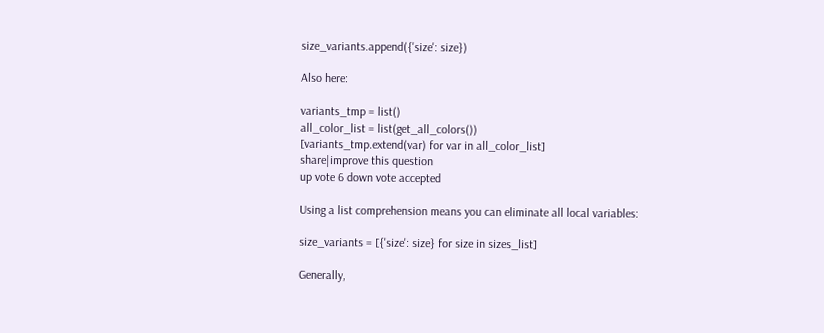size_variants.append({'size': size})

Also here:

variants_tmp = list()
all_color_list = list(get_all_colors())
[variants_tmp.extend(var) for var in all_color_list]
share|improve this question
up vote 6 down vote accepted

Using a list comprehension means you can eliminate all local variables:

size_variants = [{'size': size} for size in sizes_list]

Generally,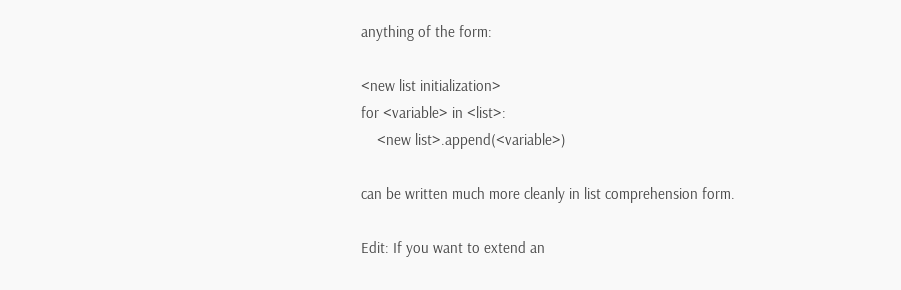anything of the form:

<new list initialization>
for <variable> in <list>:
    <new list>.append(<variable>)

can be written much more cleanly in list comprehension form.

Edit: If you want to extend an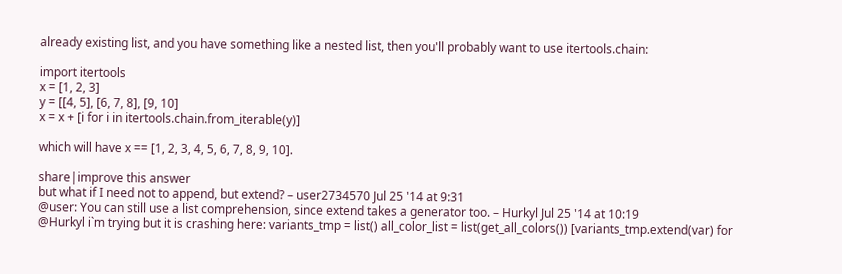already existing list, and you have something like a nested list, then you'll probably want to use itertools.chain:

import itertools
x = [1, 2, 3]
y = [[4, 5], [6, 7, 8], [9, 10]
x = x + [i for i in itertools.chain.from_iterable(y)]

which will have x == [1, 2, 3, 4, 5, 6, 7, 8, 9, 10].

share|improve this answer
but what if I need not to append, but extend? – user2734570 Jul 25 '14 at 9:31
@user: You can still use a list comprehension, since extend takes a generator too. – Hurkyl Jul 25 '14 at 10:19
@Hurkyl i`m trying but it is crashing here: variants_tmp = list() all_color_list = list(get_all_colors()) [variants_tmp.extend(var) for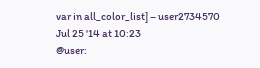var in all_color_list] – user2734570 Jul 25 '14 at 10:23
@user: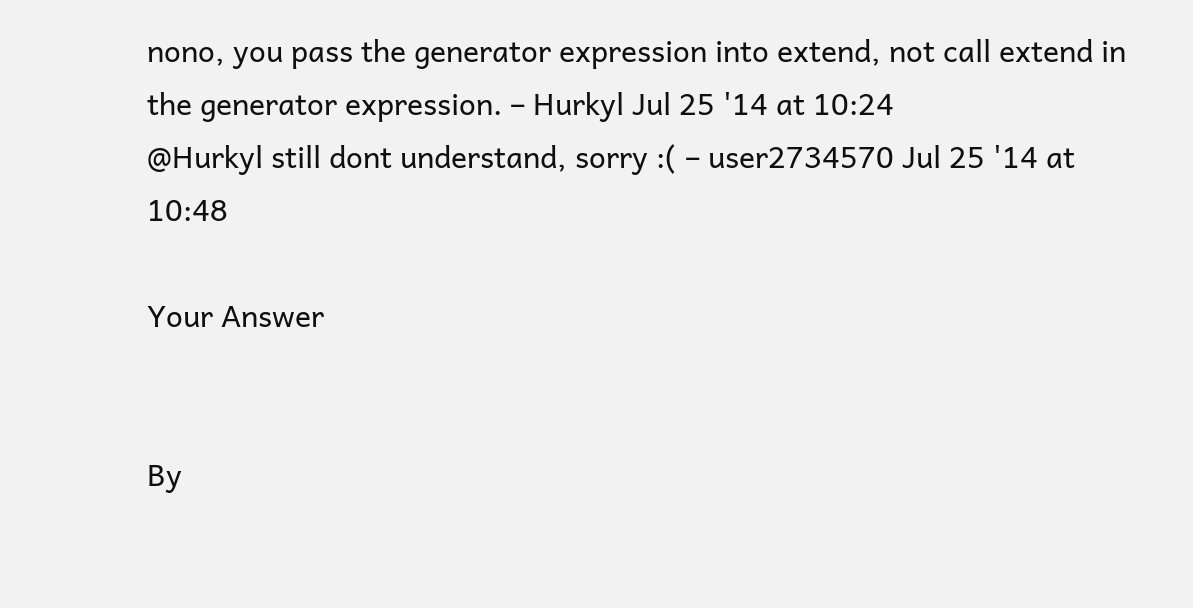nono, you pass the generator expression into extend, not call extend in the generator expression. – Hurkyl Jul 25 '14 at 10:24
@Hurkyl still dont understand, sorry :( – user2734570 Jul 25 '14 at 10:48

Your Answer


By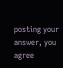posting your answer, you agree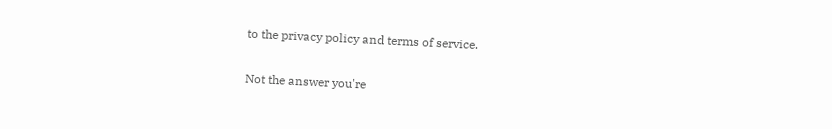to the privacy policy and terms of service.

Not the answer you're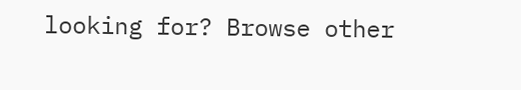looking for? Browse other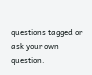questions tagged or ask your own question.